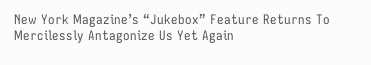New York Magazine’s “Jukebox” Feature Returns To Mercilessly Antagonize Us Yet Again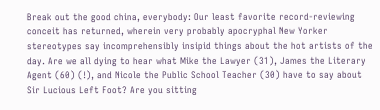Break out the good china, everybody: Our least favorite record-reviewing conceit has returned, wherein very probably apocryphal New Yorker stereotypes say incomprehensibly insipid things about the hot artists of the day. Are we all dying to hear what Mike the Lawyer (31), James the Literary Agent (60) (!), and Nicole the Public School Teacher (30) have to say about Sir Lucious Left Foot? Are you sitting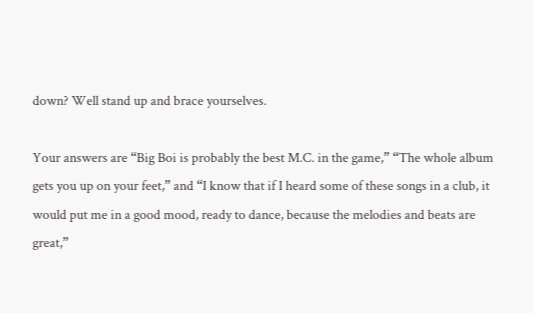down? Well stand up and brace yourselves.

Your answers are “Big Boi is probably the best M.C. in the game,” “The whole album gets you up on your feet,” and “I know that if I heard some of these songs in a club, it would put me in a good mood, ready to dance, because the melodies and beats are great,”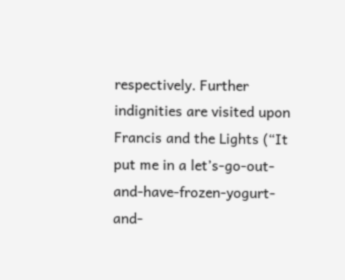respectively. Further indignities are visited upon Francis and the Lights (“It put me in a let’s-go-out-and-have-frozen-yogurt-and-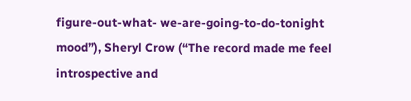figure-out-what- we-are-going-to-do-tonight mood”), Sheryl Crow (“The record made me feel introspective and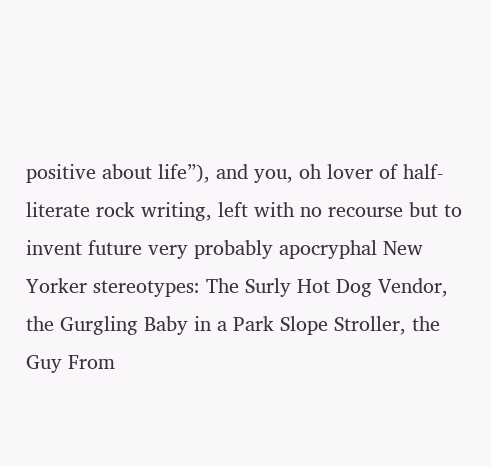positive about life”), and you, oh lover of half-literate rock writing, left with no recourse but to invent future very probably apocryphal New Yorker stereotypes: The Surly Hot Dog Vendor, the Gurgling Baby in a Park Slope Stroller, the Guy From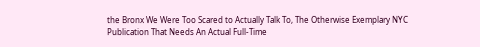the Bronx We Were Too Scared to Actually Talk To, The Otherwise Exemplary NYC Publication That Needs An Actual Full-Time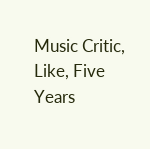Music Critic, Like, Five Years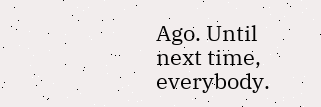Ago. Until next time, everybody.